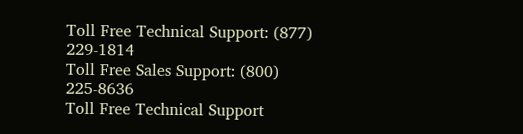Toll Free Technical Support: (877) 229-1814
Toll Free Sales Support: (800) 225-8636
Toll Free Technical Support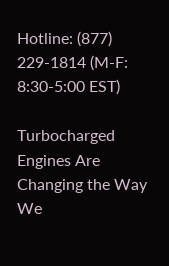Hotline: (877) 229-1814 (M-F: 8:30-5:00 EST)

Turbocharged Engines Are Changing the Way We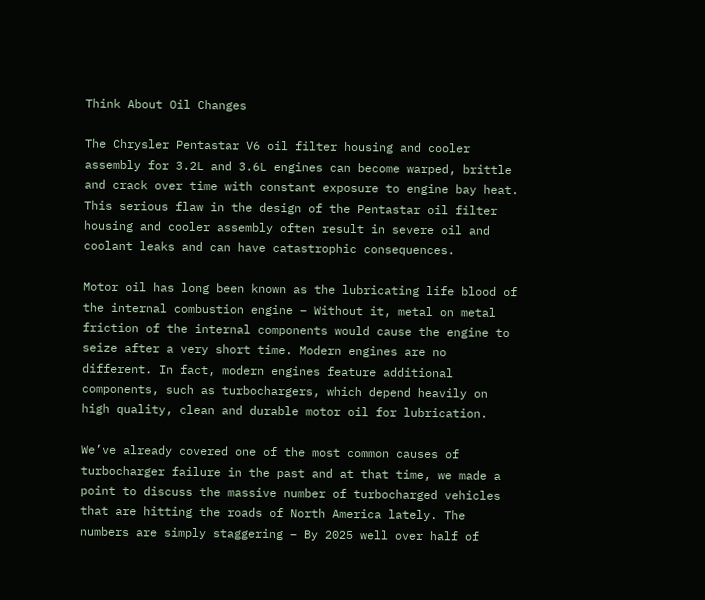Think About Oil Changes

The Chrysler Pentastar V6 oil filter housing and cooler assembly for 3.2L and 3.6L engines can become warped, brittle and crack over time with constant exposure to engine bay heat. This serious flaw in the design of the Pentastar oil filter housing and cooler assembly often result in severe oil and coolant leaks and can have catastrophic consequences.

Motor oil has long been known as the lubricating life blood of the internal combustion engine – Without it, metal on metal friction of the internal components would cause the engine to seize after a very short time. Modern engines are no different. In fact, modern engines feature additional components, such as turbochargers, which depend heavily on high quality, clean and durable motor oil for lubrication.

We’ve already covered one of the most common causes of turbocharger failure in the past and at that time, we made a point to discuss the massive number of turbocharged vehicles that are hitting the roads of North America lately. The numbers are simply staggering – By 2025 well over half of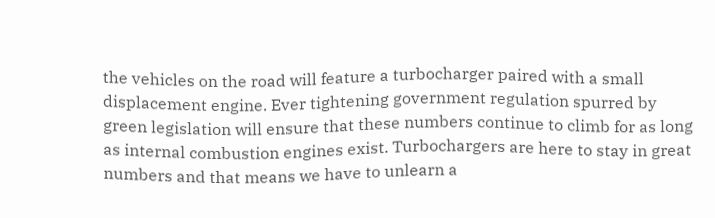the vehicles on the road will feature a turbocharger paired with a small displacement engine. Ever tightening government regulation spurred by green legislation will ensure that these numbers continue to climb for as long as internal combustion engines exist. Turbochargers are here to stay in great numbers and that means we have to unlearn a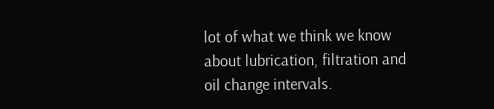lot of what we think we know about lubrication, filtration and oil change intervals.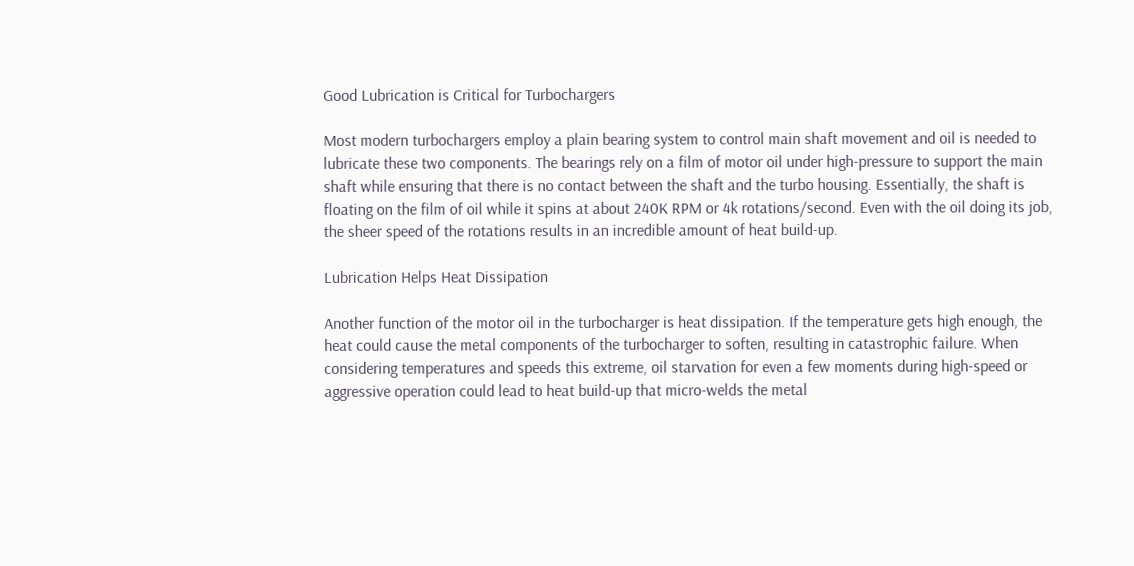Good Lubrication is Critical for Turbochargers

Most modern turbochargers employ a plain bearing system to control main shaft movement and oil is needed to lubricate these two components. The bearings rely on a film of motor oil under high-pressure to support the main shaft while ensuring that there is no contact between the shaft and the turbo housing. Essentially, the shaft is floating on the film of oil while it spins at about 240K RPM or 4k rotations/second. Even with the oil doing its job, the sheer speed of the rotations results in an incredible amount of heat build-up.

Lubrication Helps Heat Dissipation

Another function of the motor oil in the turbocharger is heat dissipation. If the temperature gets high enough, the heat could cause the metal components of the turbocharger to soften, resulting in catastrophic failure. When considering temperatures and speeds this extreme, oil starvation for even a few moments during high-speed or aggressive operation could lead to heat build-up that micro-welds the metal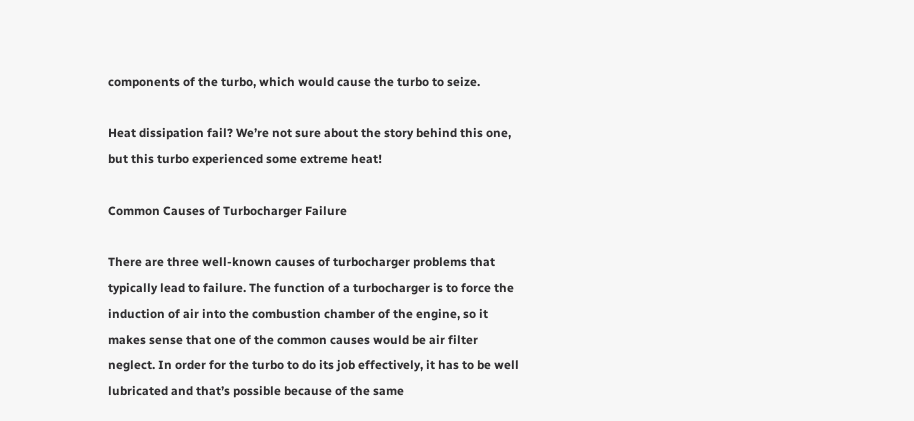components of the turbo, which would cause the turbo to seize.

Heat dissipation fail? We’re not sure about the story behind this one, but this turbo experienced some extreme heat!

Common Causes of Turbocharger Failure

There are three well-known causes of turbocharger problems that typically lead to failure. The function of a turbocharger is to force the induction of air into the combustion chamber of the engine, so it makes sense that one of the common causes would be air filter neglect. In order for the turbo to do its job effectively, it has to be well lubricated and that’s possible because of the same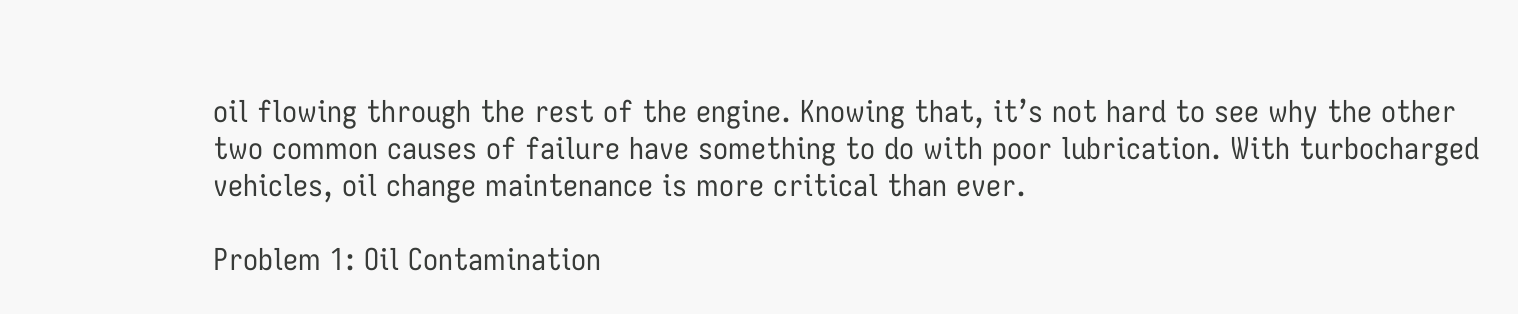oil flowing through the rest of the engine. Knowing that, it’s not hard to see why the other two common causes of failure have something to do with poor lubrication. With turbocharged vehicles, oil change maintenance is more critical than ever.

Problem 1: Oil Contamination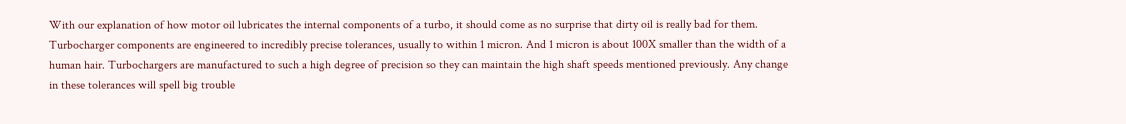With our explanation of how motor oil lubricates the internal components of a turbo, it should come as no surprise that dirty oil is really bad for them. Turbocharger components are engineered to incredibly precise tolerances, usually to within 1 micron. And 1 micron is about 100X smaller than the width of a human hair. Turbochargers are manufactured to such a high degree of precision so they can maintain the high shaft speeds mentioned previously. Any change in these tolerances will spell big trouble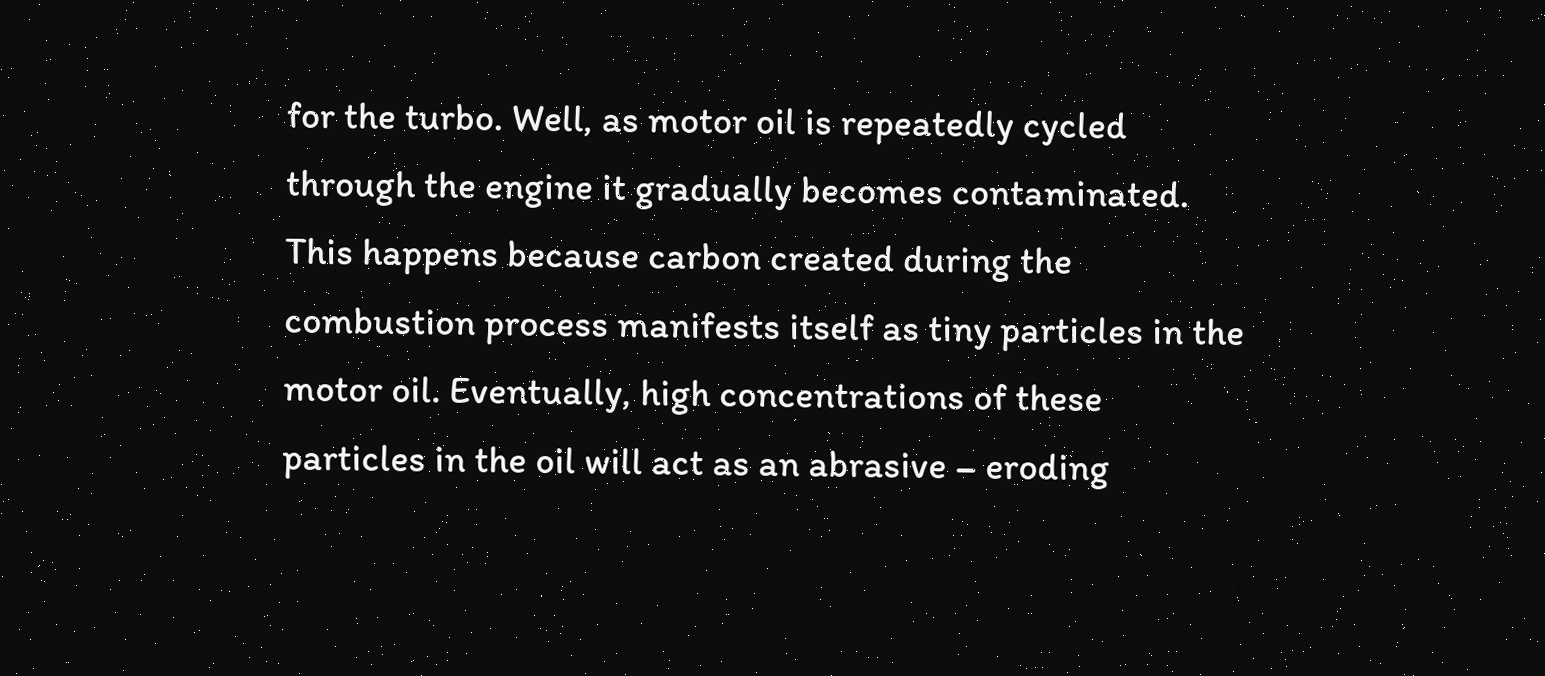for the turbo. Well, as motor oil is repeatedly cycled through the engine it gradually becomes contaminated. This happens because carbon created during the combustion process manifests itself as tiny particles in the motor oil. Eventually, high concentrations of these particles in the oil will act as an abrasive – eroding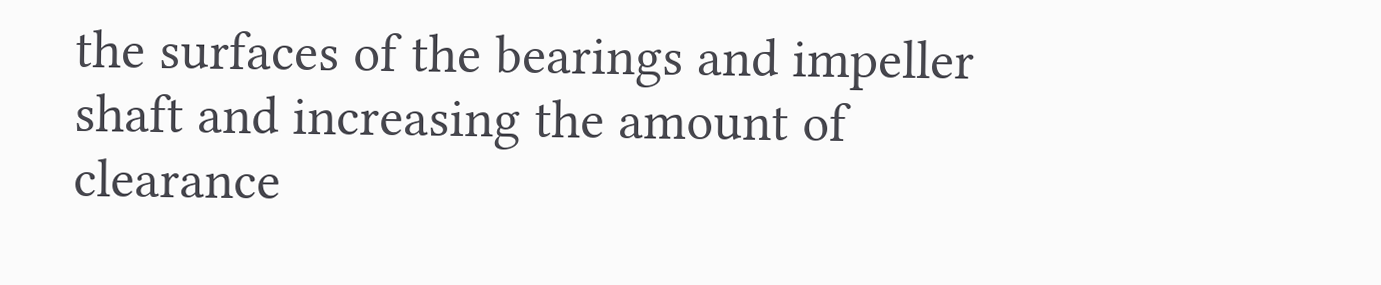the surfaces of the bearings and impeller shaft and increasing the amount of clearance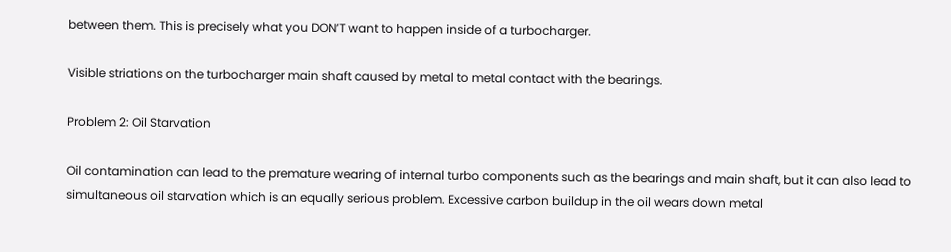between them. This is precisely what you DON’T want to happen inside of a turbocharger.

Visible striations on the turbocharger main shaft caused by metal to metal contact with the bearings.

Problem 2: Oil Starvation

Oil contamination can lead to the premature wearing of internal turbo components such as the bearings and main shaft, but it can also lead to simultaneous oil starvation which is an equally serious problem. Excessive carbon buildup in the oil wears down metal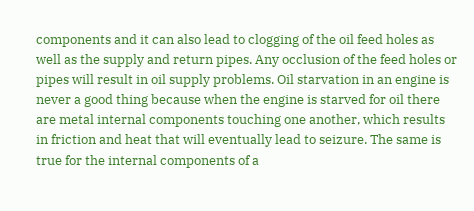components and it can also lead to clogging of the oil feed holes as well as the supply and return pipes. Any occlusion of the feed holes or pipes will result in oil supply problems. Oil starvation in an engine is never a good thing because when the engine is starved for oil there are metal internal components touching one another, which results in friction and heat that will eventually lead to seizure. The same is true for the internal components of a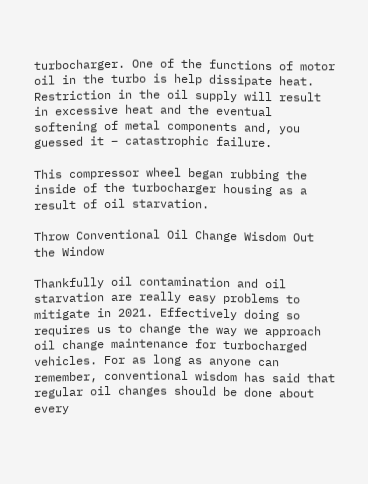turbocharger. One of the functions of motor oil in the turbo is help dissipate heat. Restriction in the oil supply will result in excessive heat and the eventual softening of metal components and, you guessed it – catastrophic failure.

This compressor wheel began rubbing the inside of the turbocharger housing as a result of oil starvation.

Throw Conventional Oil Change Wisdom Out the Window

Thankfully oil contamination and oil starvation are really easy problems to mitigate in 2021. Effectively doing so requires us to change the way we approach oil change maintenance for turbocharged vehicles. For as long as anyone can remember, conventional wisdom has said that regular oil changes should be done about every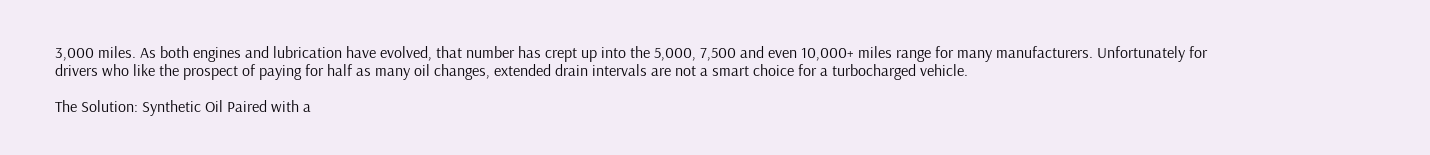3,000 miles. As both engines and lubrication have evolved, that number has crept up into the 5,000, 7,500 and even 10,000+ miles range for many manufacturers. Unfortunately for drivers who like the prospect of paying for half as many oil changes, extended drain intervals are not a smart choice for a turbocharged vehicle.

The Solution: Synthetic Oil Paired with a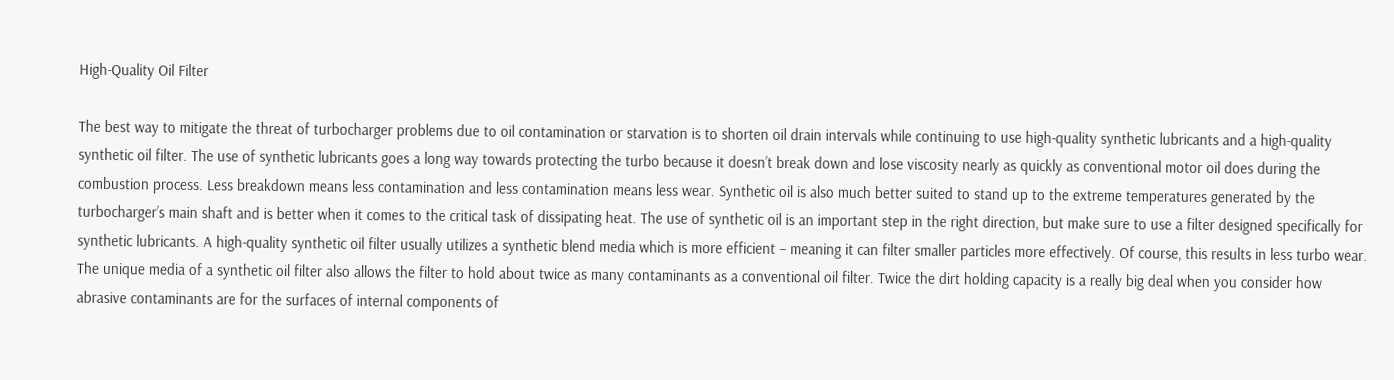High-Quality Oil Filter

The best way to mitigate the threat of turbocharger problems due to oil contamination or starvation is to shorten oil drain intervals while continuing to use high-quality synthetic lubricants and a high-quality synthetic oil filter. The use of synthetic lubricants goes a long way towards protecting the turbo because it doesn’t break down and lose viscosity nearly as quickly as conventional motor oil does during the combustion process. Less breakdown means less contamination and less contamination means less wear. Synthetic oil is also much better suited to stand up to the extreme temperatures generated by the turbocharger’s main shaft and is better when it comes to the critical task of dissipating heat. The use of synthetic oil is an important step in the right direction, but make sure to use a filter designed specifically for synthetic lubricants. A high-quality synthetic oil filter usually utilizes a synthetic blend media which is more efficient – meaning it can filter smaller particles more effectively. Of course, this results in less turbo wear. The unique media of a synthetic oil filter also allows the filter to hold about twice as many contaminants as a conventional oil filter. Twice the dirt holding capacity is a really big deal when you consider how abrasive contaminants are for the surfaces of internal components of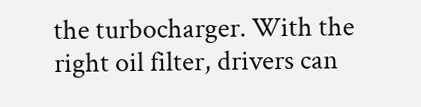the turbocharger. With the right oil filter, drivers can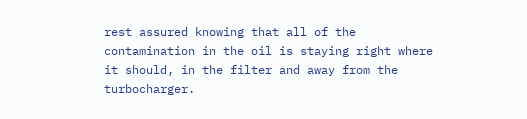rest assured knowing that all of the contamination in the oil is staying right where it should, in the filter and away from the turbocharger.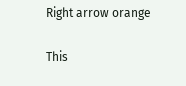Right arrow orange

This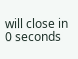will close in 0 seconds